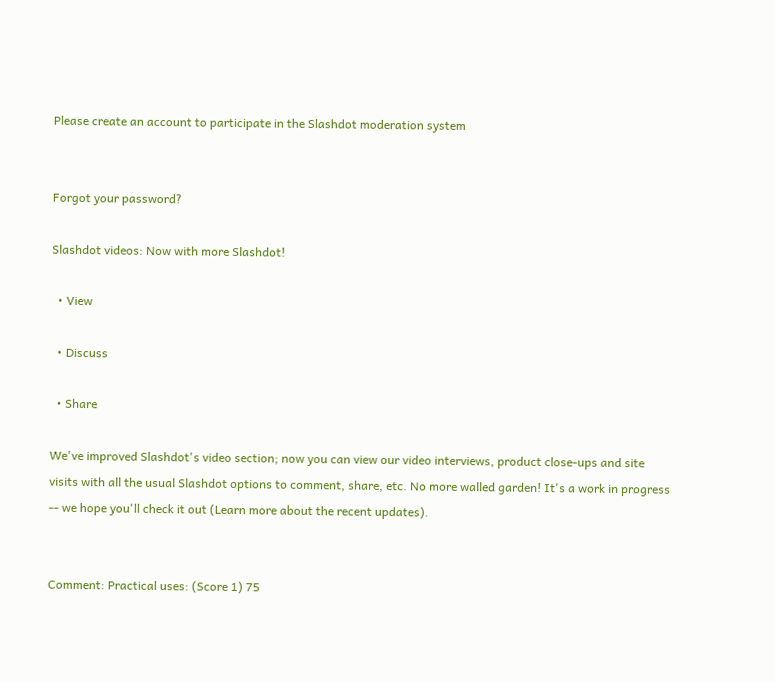Please create an account to participate in the Slashdot moderation system


Forgot your password?

Slashdot videos: Now with more Slashdot!

  • View

  • Discuss

  • Share

We've improved Slashdot's video section; now you can view our video interviews, product close-ups and site visits with all the usual Slashdot options to comment, share, etc. No more walled garden! It's a work in progress -- we hope you'll check it out (Learn more about the recent updates).


Comment: Practical uses: (Score 1) 75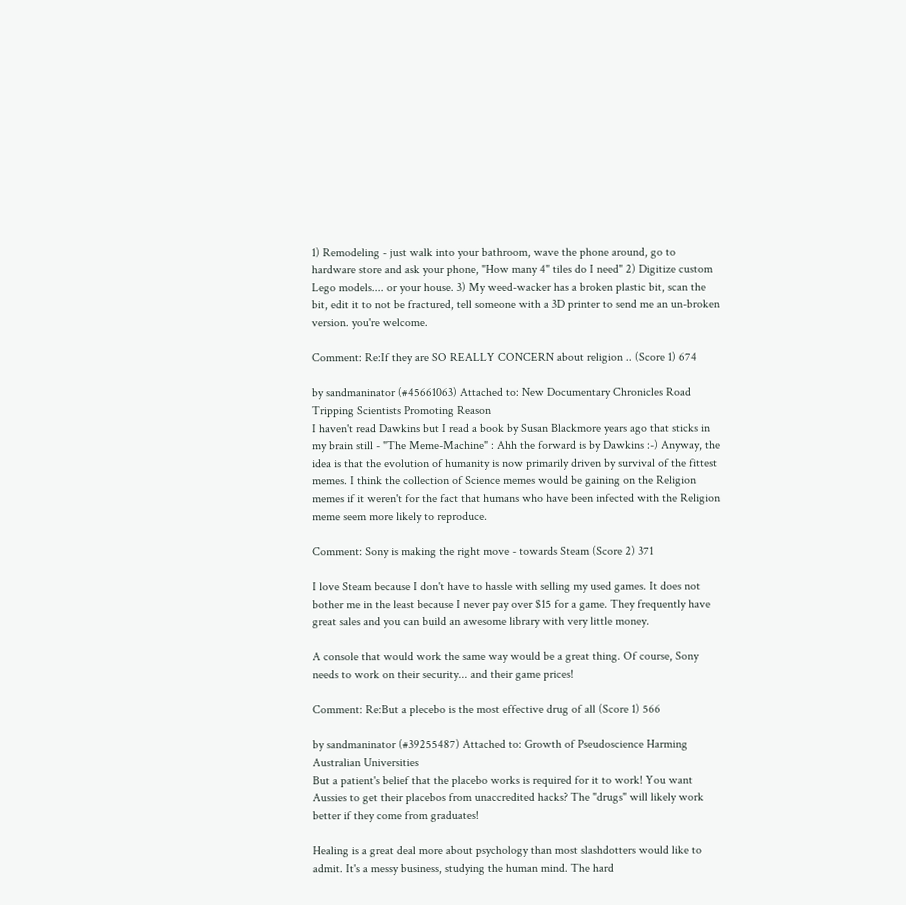1) Remodeling - just walk into your bathroom, wave the phone around, go to hardware store and ask your phone, "How many 4" tiles do I need" 2) Digitize custom Lego models.... or your house. 3) My weed-wacker has a broken plastic bit, scan the bit, edit it to not be fractured, tell someone with a 3D printer to send me an un-broken version. you're welcome.

Comment: Re:If they are SO REALLY CONCERN about religion .. (Score 1) 674

by sandmaninator (#45661063) Attached to: New Documentary Chronicles Road Tripping Scientists Promoting Reason
I haven't read Dawkins but I read a book by Susan Blackmore years ago that sticks in my brain still - "The Meme-Machine" : Ahh the forward is by Dawkins :-) Anyway, the idea is that the evolution of humanity is now primarily driven by survival of the fittest memes. I think the collection of Science memes would be gaining on the Religion memes if it weren't for the fact that humans who have been infected with the Religion meme seem more likely to reproduce.

Comment: Sony is making the right move - towards Steam (Score 2) 371

I love Steam because I don't have to hassle with selling my used games. It does not bother me in the least because I never pay over $15 for a game. They frequently have great sales and you can build an awesome library with very little money.

A console that would work the same way would be a great thing. Of course, Sony needs to work on their security... and their game prices!

Comment: Re:But a plecebo is the most effective drug of all (Score 1) 566

by sandmaninator (#39255487) Attached to: Growth of Pseudoscience Harming Australian Universities
But a patient's belief that the placebo works is required for it to work! You want Aussies to get their placebos from unaccredited hacks? The "drugs" will likely work better if they come from graduates!

Healing is a great deal more about psychology than most slashdotters would like to admit. It's a messy business, studying the human mind. The hard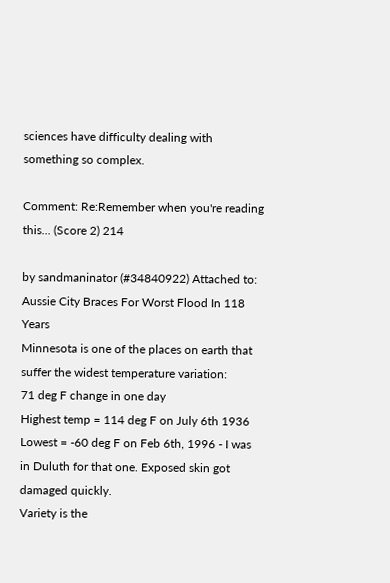sciences have difficulty dealing with something so complex.

Comment: Re:Remember when you're reading this... (Score 2) 214

by sandmaninator (#34840922) Attached to: Aussie City Braces For Worst Flood In 118 Years
Minnesota is one of the places on earth that suffer the widest temperature variation:
71 deg F change in one day
Highest temp = 114 deg F on July 6th 1936
Lowest = -60 deg F on Feb 6th, 1996 - I was in Duluth for that one. Exposed skin got damaged quickly.
Variety is the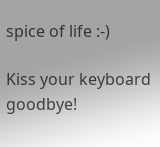spice of life :-)

Kiss your keyboard goodbye!